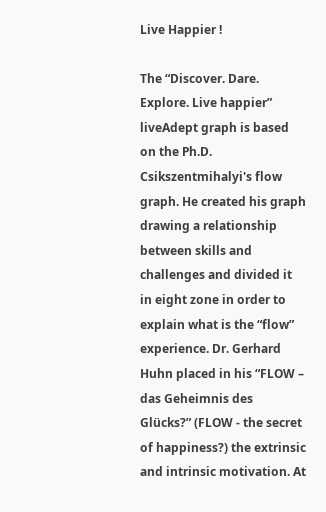Live Happier !

The “Discover. Dare. Explore. Live happier” liveAdept graph is based on the Ph.D. Csikszentmihalyi's flow graph. He created his graph drawing a relationship between skills and challenges and divided it in eight zone in order to explain what is the “flow” experience. Dr. Gerhard Huhn placed in his “FLOW – das Geheimnis des Glücks?” (FLOW - the secret of happiness?) the extrinsic and intrinsic motivation. At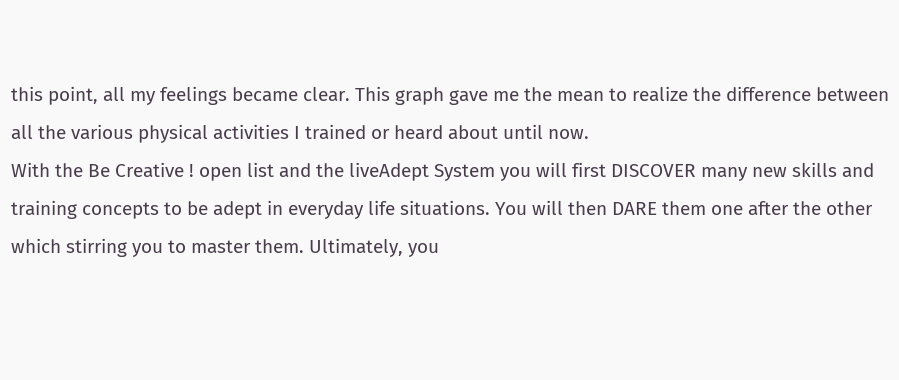this point, all my feelings became clear. This graph gave me the mean to realize the difference between all the various physical activities I trained or heard about until now.
With the Be Creative ! open list and the liveAdept System you will first DISCOVER many new skills and training concepts to be adept in everyday life situations. You will then DARE them one after the other which stirring you to master them. Ultimately, you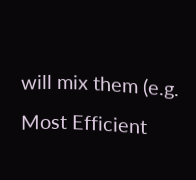will mix them (e.g. Most Efficient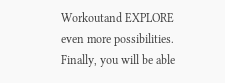Workoutand EXPLORE even more possibilities. Finally, you will be able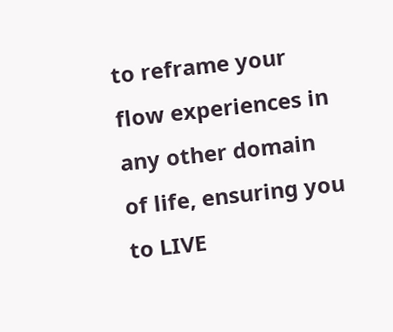to reframe your flow experiences in any other domain of life, ensuring you to LIVE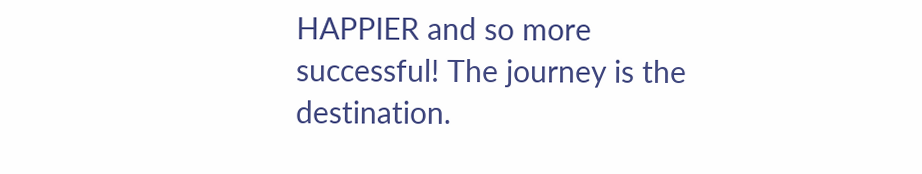HAPPIER and so more successful! The journey is the destination.